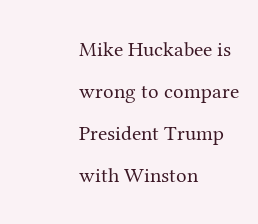Mike Huckabee is wrong to compare President Trump with Winston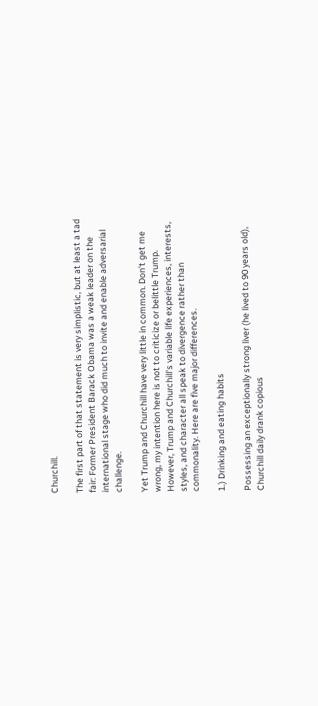Churchill.

The first part of that statement is very simplistic, but at least a tad fair: Former President Barack Obama was a weak leader on the international stage who did much to invite and enable adversarial challenge.

Yet Trump and Churchill have very little in common. Don't get me wrong, my intention here is not to criticize or belittle Trump. However, Trump and Churchill's variable life experiences, interests, styles, and character all speak to divergence rather than commonality. Here are five major differences.

1.) Drinking and eating habits

Possessing an exceptionally strong liver (he lived to 90 years old), Churchill daily drank copious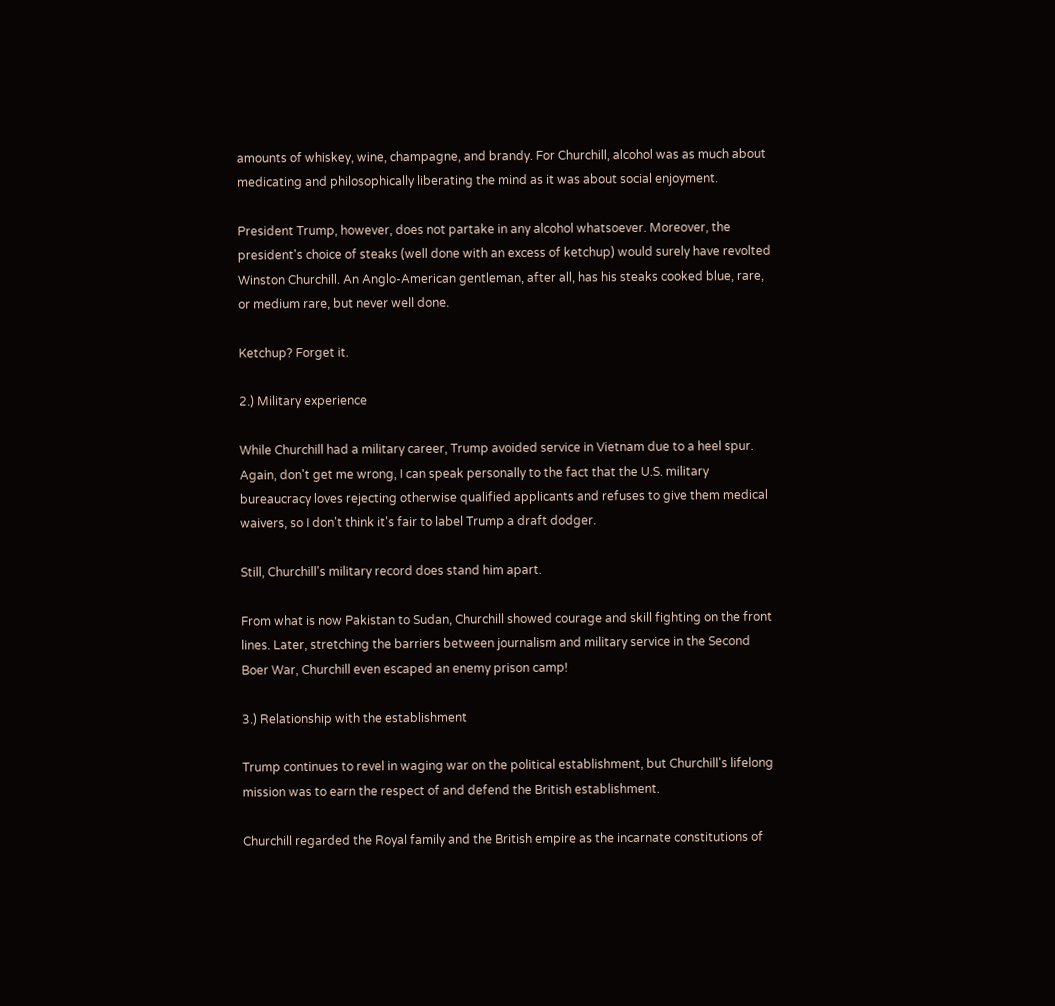amounts of whiskey, wine, champagne, and brandy. For Churchill, alcohol was as much about medicating and philosophically liberating the mind as it was about social enjoyment.

President Trump, however, does not partake in any alcohol whatsoever. Moreover, the president's choice of steaks (well done with an excess of ketchup) would surely have revolted Winston Churchill. An Anglo-American gentleman, after all, has his steaks cooked blue, rare, or medium rare, but never well done.

Ketchup? Forget it.

2.) Military experience

While Churchill had a military career, Trump avoided service in Vietnam due to a heel spur. Again, don't get me wrong, I can speak personally to the fact that the U.S. military bureaucracy loves rejecting otherwise qualified applicants and refuses to give them medical waivers, so I don't think it's fair to label Trump a draft dodger.

Still, Churchill's military record does stand him apart.

From what is now Pakistan to Sudan, Churchill showed courage and skill fighting on the front lines. Later, stretching the barriers between journalism and military service in the Second Boer War, Churchill even escaped an enemy prison camp!

3.) Relationship with the establishment

Trump continues to revel in waging war on the political establishment, but Churchill's lifelong mission was to earn the respect of and defend the British establishment.

Churchill regarded the Royal family and the British empire as the incarnate constitutions of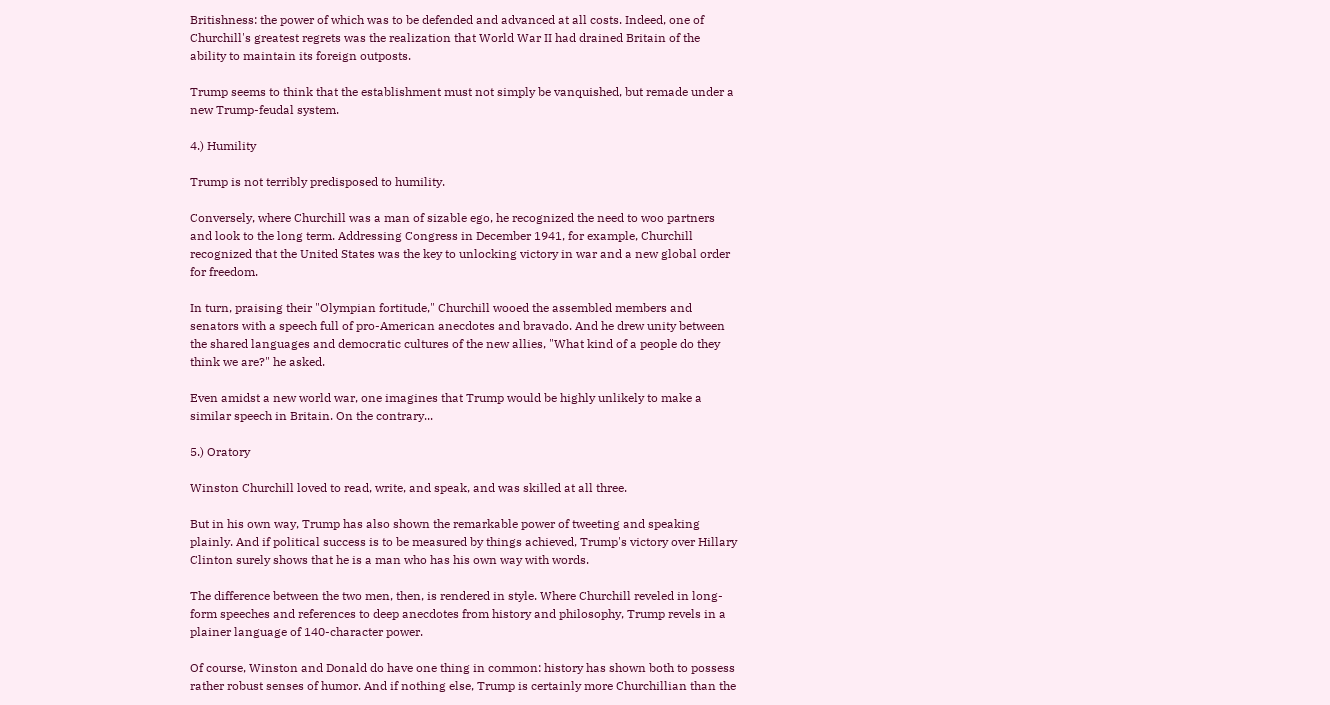Britishness: the power of which was to be defended and advanced at all costs. Indeed, one of Churchill's greatest regrets was the realization that World War II had drained Britain of the ability to maintain its foreign outposts.

Trump seems to think that the establishment must not simply be vanquished, but remade under a new Trump-feudal system.

4.) Humility

Trump is not terribly predisposed to humility.

Conversely, where Churchill was a man of sizable ego, he recognized the need to woo partners and look to the long term. Addressing Congress in December 1941, for example, Churchill recognized that the United States was the key to unlocking victory in war and a new global order for freedom.

In turn, praising their "Olympian fortitude," Churchill wooed the assembled members and senators with a speech full of pro-American anecdotes and bravado. And he drew unity between the shared languages and democratic cultures of the new allies, "What kind of a people do they think we are?" he asked.

Even amidst a new world war, one imagines that Trump would be highly unlikely to make a similar speech in Britain. On the contrary...

5.) Oratory

Winston Churchill loved to read, write, and speak, and was skilled at all three.

But in his own way, Trump has also shown the remarkable power of tweeting and speaking plainly. And if political success is to be measured by things achieved, Trump's victory over Hillary Clinton surely shows that he is a man who has his own way with words.

The difference between the two men, then, is rendered in style. Where Churchill reveled in long-form speeches and references to deep anecdotes from history and philosophy, Trump revels in a plainer language of 140-character power.

Of course, Winston and Donald do have one thing in common: history has shown both to possess rather robust senses of humor. And if nothing else, Trump is certainly more Churchillian than the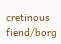cretinous fiend/borg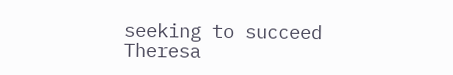seeking to succeed Theresa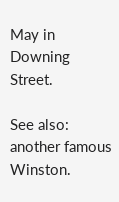May in Downing Street.

See also: another famous Winston.